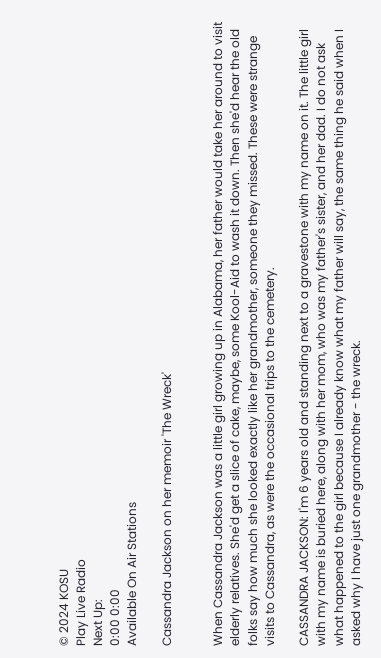© 2024 KOSU
Play Live Radio
Next Up:
0:00 0:00
Available On Air Stations

Cassandra Jackson on her memoir 'The Wreck'


When Cassandra Jackson was a little girl growing up in Alabama, her father would take her around to visit elderly relatives. She'd get a slice of cake, maybe, some Kool-Aid to wash it down. Then she'd hear the old folks say how much she looked exactly like her grandmother, someone they missed. These were strange visits to Cassandra, as were the occasional trips to the cemetery.

CASSANDRA JACKSON: I'm 6 years old and standing next to a gravestone with my name on it. The little girl with my name is buried here, along with her mom, who was my father's sister, and her dad. I do not ask what happened to the girl because I already know what my father will say, the same thing he said when I asked why I have just one grandmother - the wreck.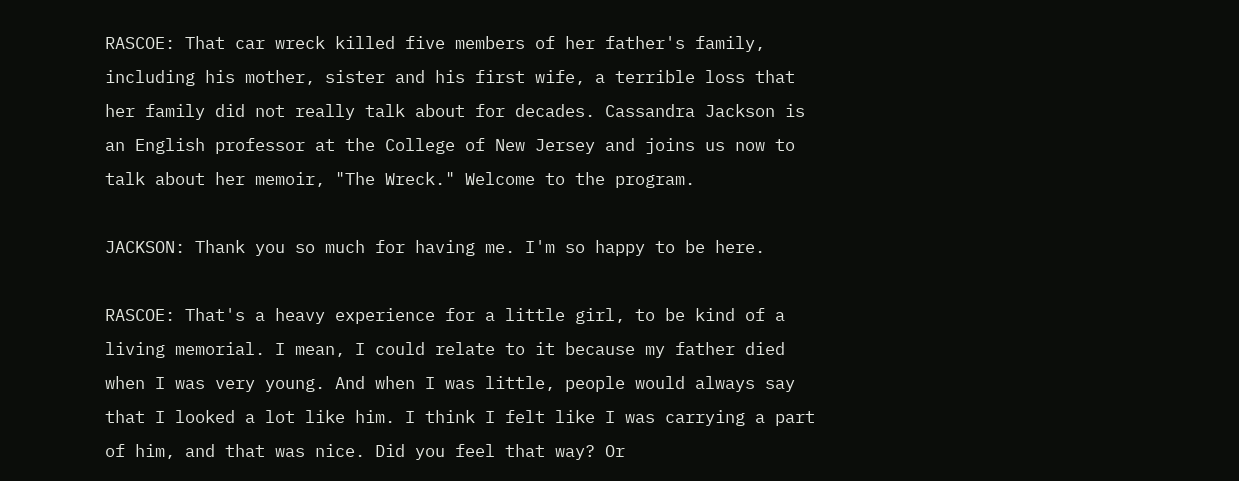RASCOE: That car wreck killed five members of her father's family, including his mother, sister and his first wife, a terrible loss that her family did not really talk about for decades. Cassandra Jackson is an English professor at the College of New Jersey and joins us now to talk about her memoir, "The Wreck." Welcome to the program.

JACKSON: Thank you so much for having me. I'm so happy to be here.

RASCOE: That's a heavy experience for a little girl, to be kind of a living memorial. I mean, I could relate to it because my father died when I was very young. And when I was little, people would always say that I looked a lot like him. I think I felt like I was carrying a part of him, and that was nice. Did you feel that way? Or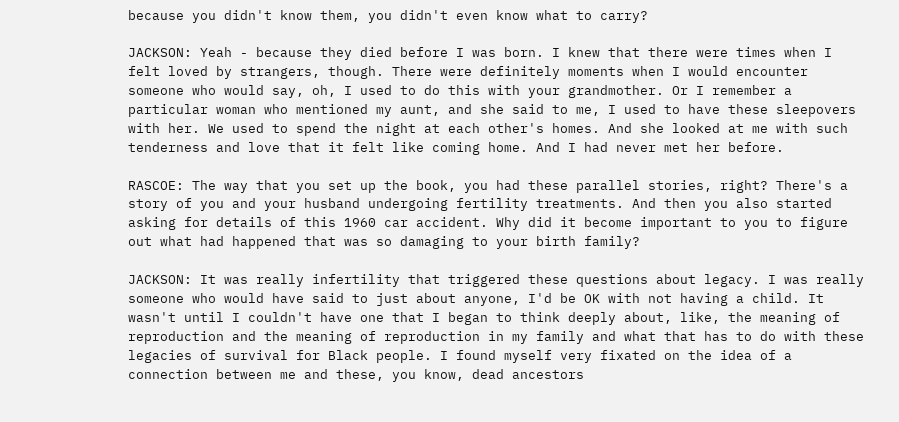because you didn't know them, you didn't even know what to carry?

JACKSON: Yeah - because they died before I was born. I knew that there were times when I felt loved by strangers, though. There were definitely moments when I would encounter someone who would say, oh, I used to do this with your grandmother. Or I remember a particular woman who mentioned my aunt, and she said to me, I used to have these sleepovers with her. We used to spend the night at each other's homes. And she looked at me with such tenderness and love that it felt like coming home. And I had never met her before.

RASCOE: The way that you set up the book, you had these parallel stories, right? There's a story of you and your husband undergoing fertility treatments. And then you also started asking for details of this 1960 car accident. Why did it become important to you to figure out what had happened that was so damaging to your birth family?

JACKSON: It was really infertility that triggered these questions about legacy. I was really someone who would have said to just about anyone, I'd be OK with not having a child. It wasn't until I couldn't have one that I began to think deeply about, like, the meaning of reproduction and the meaning of reproduction in my family and what that has to do with these legacies of survival for Black people. I found myself very fixated on the idea of a connection between me and these, you know, dead ancestors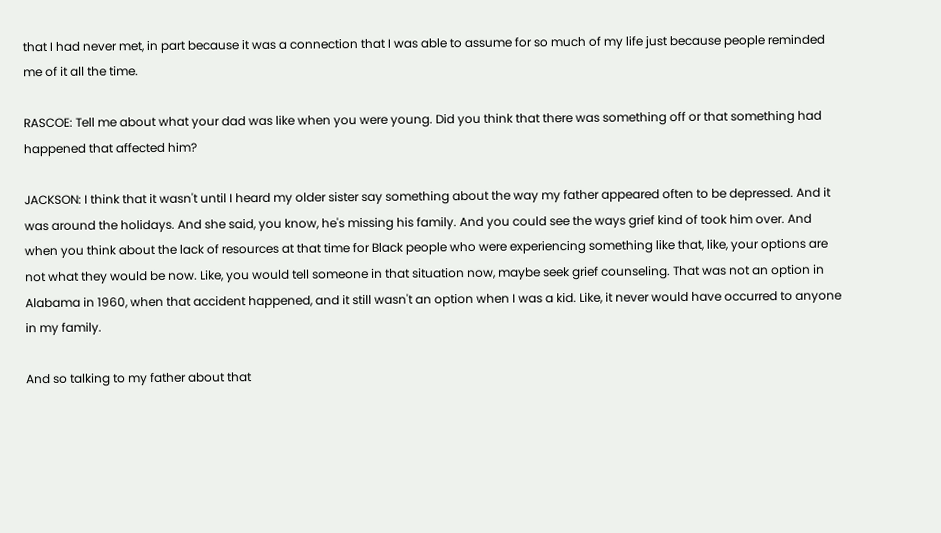that I had never met, in part because it was a connection that I was able to assume for so much of my life just because people reminded me of it all the time.

RASCOE: Tell me about what your dad was like when you were young. Did you think that there was something off or that something had happened that affected him?

JACKSON: I think that it wasn't until I heard my older sister say something about the way my father appeared often to be depressed. And it was around the holidays. And she said, you know, he's missing his family. And you could see the ways grief kind of took him over. And when you think about the lack of resources at that time for Black people who were experiencing something like that, like, your options are not what they would be now. Like, you would tell someone in that situation now, maybe seek grief counseling. That was not an option in Alabama in 1960, when that accident happened, and it still wasn't an option when I was a kid. Like, it never would have occurred to anyone in my family.

And so talking to my father about that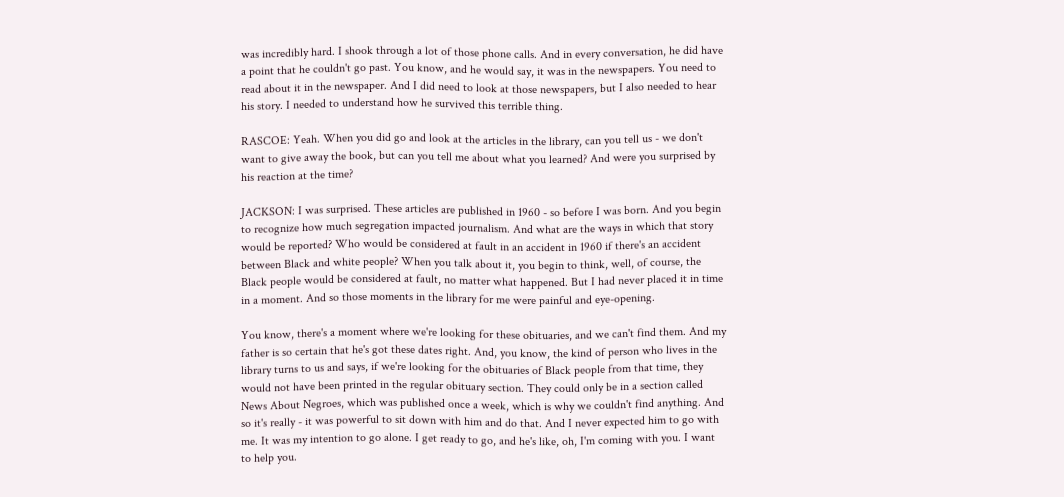was incredibly hard. I shook through a lot of those phone calls. And in every conversation, he did have a point that he couldn't go past. You know, and he would say, it was in the newspapers. You need to read about it in the newspaper. And I did need to look at those newspapers, but I also needed to hear his story. I needed to understand how he survived this terrible thing.

RASCOE: Yeah. When you did go and look at the articles in the library, can you tell us - we don't want to give away the book, but can you tell me about what you learned? And were you surprised by his reaction at the time?

JACKSON: I was surprised. These articles are published in 1960 - so before I was born. And you begin to recognize how much segregation impacted journalism. And what are the ways in which that story would be reported? Who would be considered at fault in an accident in 1960 if there's an accident between Black and white people? When you talk about it, you begin to think, well, of course, the Black people would be considered at fault, no matter what happened. But I had never placed it in time in a moment. And so those moments in the library for me were painful and eye-opening.

You know, there's a moment where we're looking for these obituaries, and we can't find them. And my father is so certain that he's got these dates right. And, you know, the kind of person who lives in the library turns to us and says, if we're looking for the obituaries of Black people from that time, they would not have been printed in the regular obituary section. They could only be in a section called News About Negroes, which was published once a week, which is why we couldn't find anything. And so it's really - it was powerful to sit down with him and do that. And I never expected him to go with me. It was my intention to go alone. I get ready to go, and he's like, oh, I'm coming with you. I want to help you.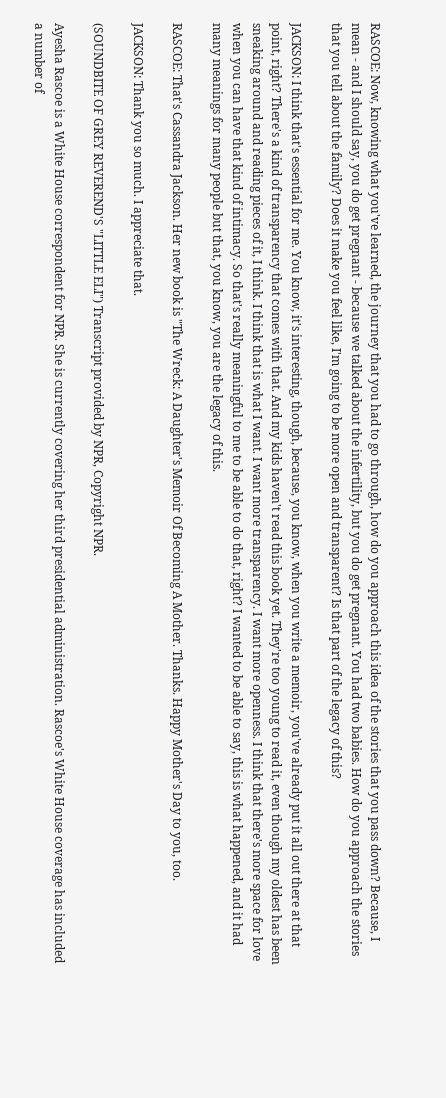RASCOE: Now, knowing what you've learned, the journey that you had to go through, how do you approach this idea of the stories that you pass down? Because, I mean - and I should say, you do get pregnant - because we talked about the infertility, but you do get pregnant. You had two babies. How do you approach the stories that you tell about the family? Does it make you feel like, I'm going to be more open and transparent? Is that part of the legacy of this?

JACKSON: I think that's essential for me. You know, it's interesting, though, because, you know, when you write a memoir, you've already put it all out there at that point, right? There's a kind of transparency that comes with that. And my kids haven't read this book yet. They're too young to read it, even though my oldest has been sneaking around and reading pieces of it, I think. I think that is what I want. I want more transparency. I want more openness. I think that there's more space for love when you can have that kind of intimacy. So that's really meaningful to me to be able to do that, right? I wanted to be able to say, this is what happened, and it had many meanings for many people but that, you know, you are the legacy of this.

RASCOE: That's Cassandra Jackson. Her new book is "The Wreck: A Daughter's Memoir Of Becoming A Mother. Thanks. Happy Mother's Day to you, too.

JACKSON: Thank you so much. I appreciate that.

(SOUNDBITE OF GREY REVEREND'S "LITTLE ELI") Transcript provided by NPR, Copyright NPR.

Ayesha Rascoe is a White House correspondent for NPR. She is currently covering her third presidential administration. Rascoe's White House coverage has included a number of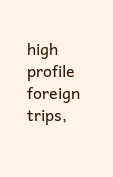high profile foreign trips,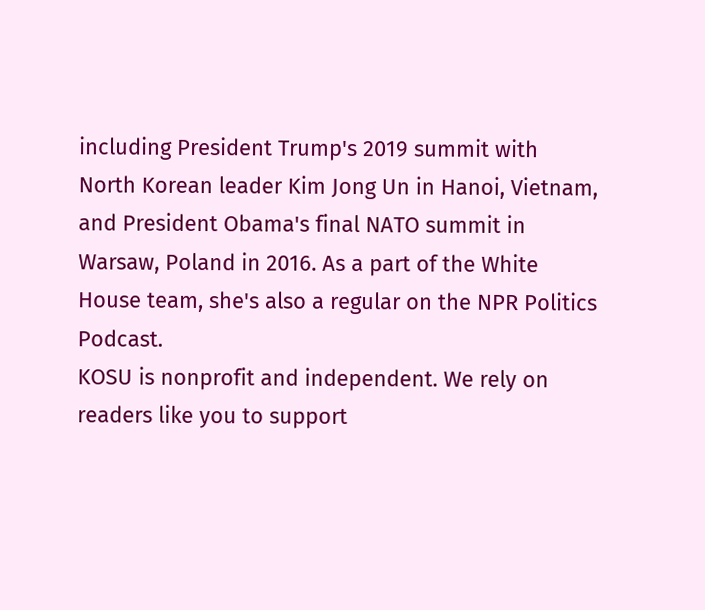including President Trump's 2019 summit with North Korean leader Kim Jong Un in Hanoi, Vietnam, and President Obama's final NATO summit in Warsaw, Poland in 2016. As a part of the White House team, she's also a regular on the NPR Politics Podcast.
KOSU is nonprofit and independent. We rely on readers like you to support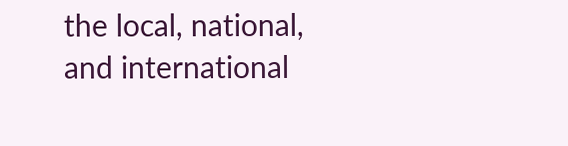the local, national, and international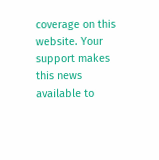coverage on this website. Your support makes this news available to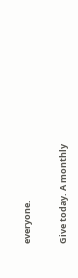everyone.

Give today. A monthly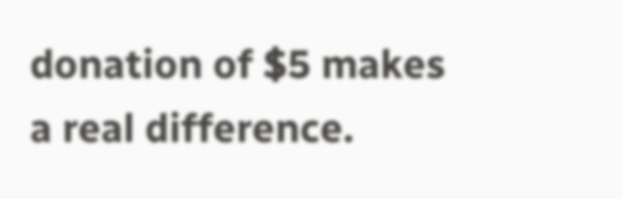donation of $5 makes a real difference.